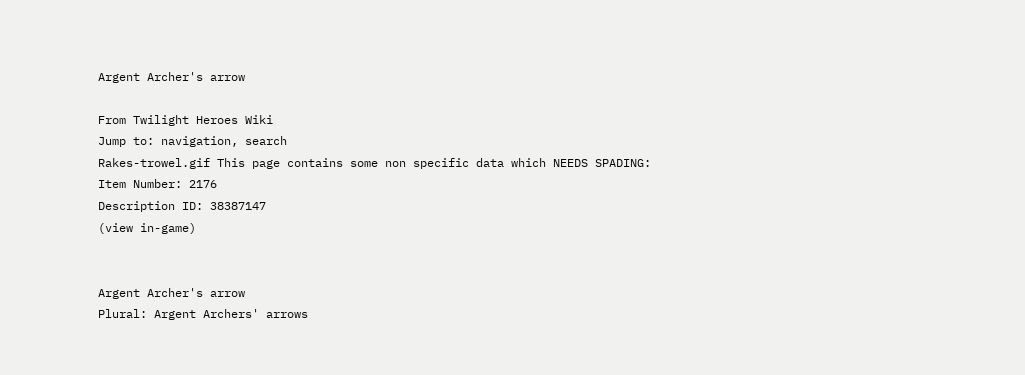Argent Archer's arrow

From Twilight Heroes Wiki
Jump to: navigation, search
Rakes-trowel.gif This page contains some non specific data which NEEDS SPADING:
Item Number: 2176
Description ID: 38387147
(view in-game)


Argent Archer's arrow
Plural: Argent Archers' arrows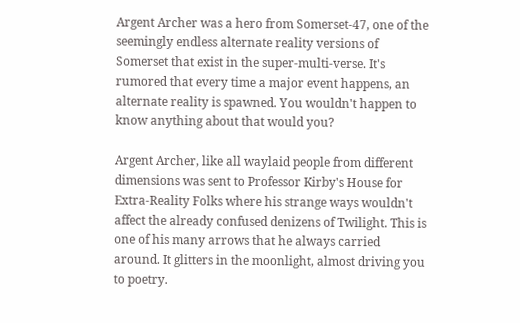Argent Archer was a hero from Somerset-47, one of the seemingly endless alternate reality versions of Somerset that exist in the super-multi-verse. It's rumored that every time a major event happens, an alternate reality is spawned. You wouldn't happen to know anything about that would you?

Argent Archer, like all waylaid people from different dimensions was sent to Professor Kirby's House for Extra-Reality Folks where his strange ways wouldn't affect the already confused denizens of Twilight. This is one of his many arrows that he always carried around. It glitters in the moonlight, almost driving you to poetry.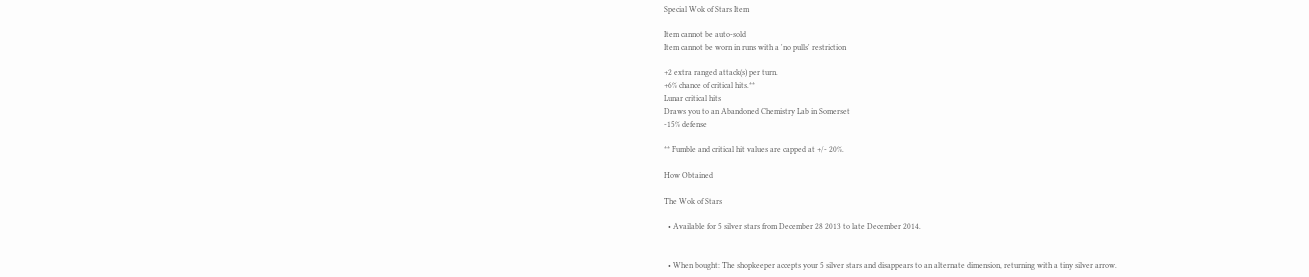Special Wok of Stars Item

Item cannot be auto-sold
Item cannot be worn in runs with a 'no pulls' restriction

+2 extra ranged attack(s) per turn.
+6% chance of critical hits.**
Lunar critical hits
Draws you to an Abandoned Chemistry Lab in Somerset
-15% defense

** Fumble and critical hit values are capped at +/- 20%.

How Obtained

The Wok of Stars

  • Available for 5 silver stars from December 28 2013 to late December 2014.


  • When bought: The shopkeeper accepts your 5 silver stars and disappears to an alternate dimension, returning with a tiny silver arrow.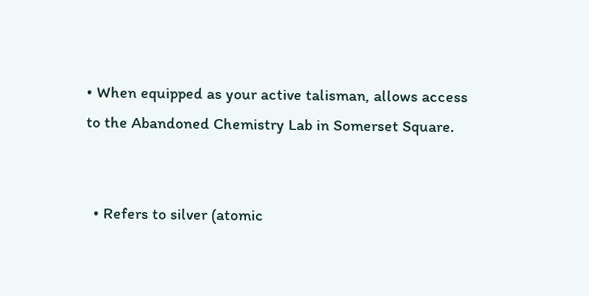• When equipped as your active talisman, allows access to the Abandoned Chemistry Lab in Somerset Square.


  • Refers to silver (atomic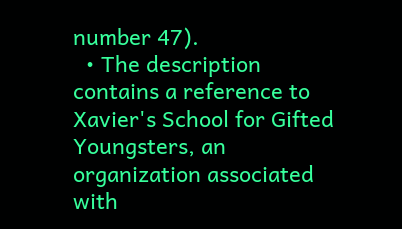number 47).
  • The description contains a reference to Xavier's School for Gifted Youngsters, an organization associated with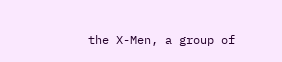the X-Men, a group of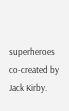superheroes co-created by Jack Kirby.